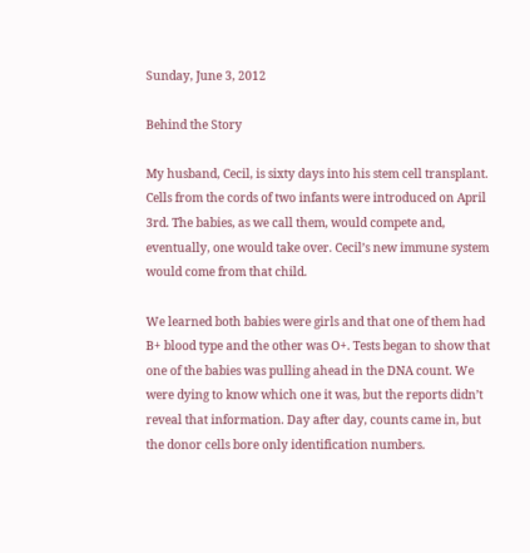Sunday, June 3, 2012

Behind the Story

My husband, Cecil, is sixty days into his stem cell transplant. Cells from the cords of two infants were introduced on April 3rd. The babies, as we call them, would compete and, eventually, one would take over. Cecil’s new immune system would come from that child.

We learned both babies were girls and that one of them had B+ blood type and the other was O+. Tests began to show that one of the babies was pulling ahead in the DNA count. We were dying to know which one it was, but the reports didn’t reveal that information. Day after day, counts came in, but the donor cells bore only identification numbers.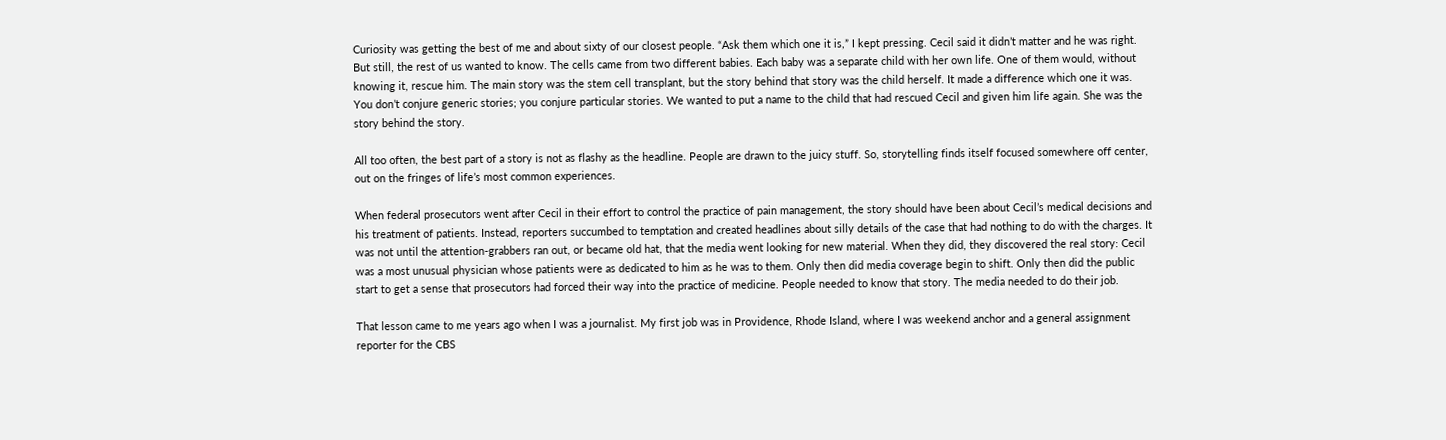Curiosity was getting the best of me and about sixty of our closest people. “Ask them which one it is,” I kept pressing. Cecil said it didn’t matter and he was right. But still, the rest of us wanted to know. The cells came from two different babies. Each baby was a separate child with her own life. One of them would, without knowing it, rescue him. The main story was the stem cell transplant, but the story behind that story was the child herself. It made a difference which one it was. You don’t conjure generic stories; you conjure particular stories. We wanted to put a name to the child that had rescued Cecil and given him life again. She was the story behind the story.

All too often, the best part of a story is not as flashy as the headline. People are drawn to the juicy stuff. So, storytelling finds itself focused somewhere off center, out on the fringes of life’s most common experiences.

When federal prosecutors went after Cecil in their effort to control the practice of pain management, the story should have been about Cecil’s medical decisions and his treatment of patients. Instead, reporters succumbed to temptation and created headlines about silly details of the case that had nothing to do with the charges. It was not until the attention-grabbers ran out, or became old hat, that the media went looking for new material. When they did, they discovered the real story: Cecil was a most unusual physician whose patients were as dedicated to him as he was to them. Only then did media coverage begin to shift. Only then did the public start to get a sense that prosecutors had forced their way into the practice of medicine. People needed to know that story. The media needed to do their job.

That lesson came to me years ago when I was a journalist. My first job was in Providence, Rhode Island, where I was weekend anchor and a general assignment reporter for the CBS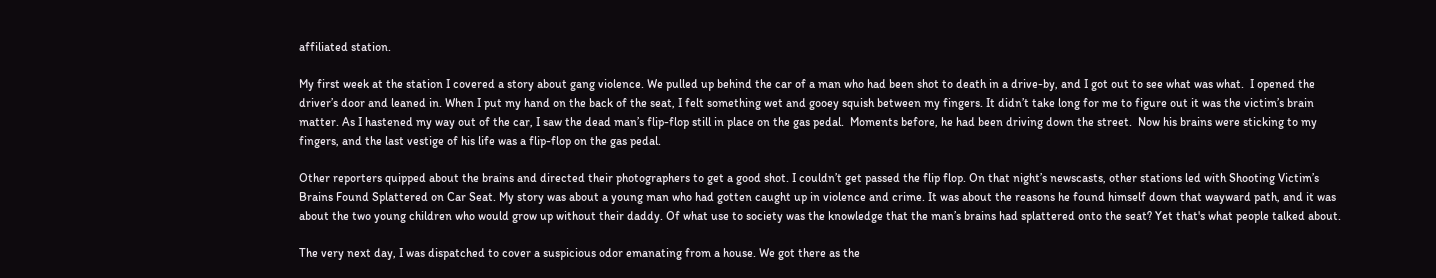affiliated station.

My first week at the station I covered a story about gang violence. We pulled up behind the car of a man who had been shot to death in a drive-by, and I got out to see what was what.  I opened the driver’s door and leaned in. When I put my hand on the back of the seat, I felt something wet and gooey squish between my fingers. It didn’t take long for me to figure out it was the victim’s brain matter. As I hastened my way out of the car, I saw the dead man’s flip-flop still in place on the gas pedal.  Moments before, he had been driving down the street.  Now his brains were sticking to my fingers, and the last vestige of his life was a flip-flop on the gas pedal.

Other reporters quipped about the brains and directed their photographers to get a good shot. I couldn’t get passed the flip flop. On that night’s newscasts, other stations led with Shooting Victim’s Brains Found Splattered on Car Seat. My story was about a young man who had gotten caught up in violence and crime. It was about the reasons he found himself down that wayward path, and it was about the two young children who would grow up without their daddy. Of what use to society was the knowledge that the man’s brains had splattered onto the seat? Yet that's what people talked about.

The very next day, I was dispatched to cover a suspicious odor emanating from a house. We got there as the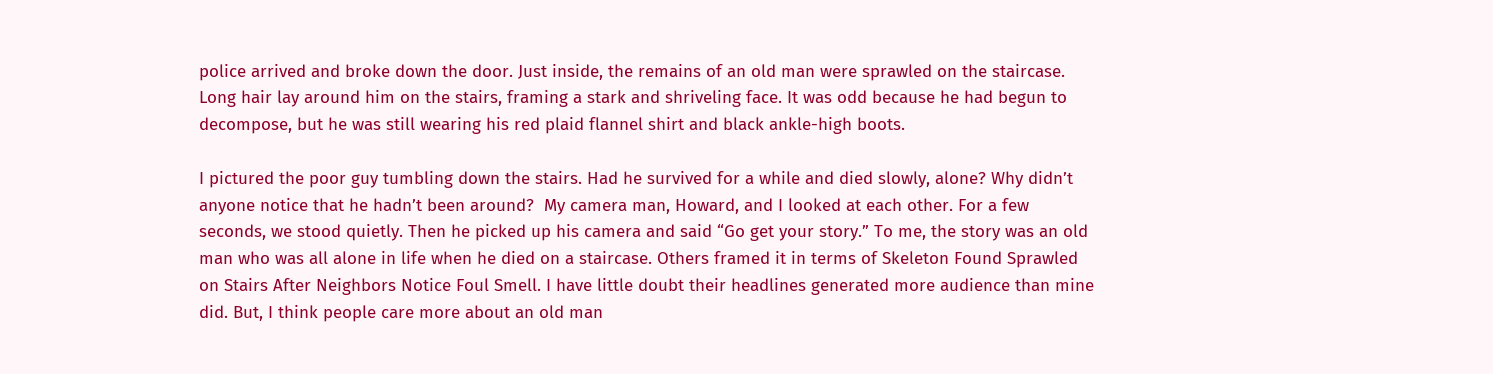police arrived and broke down the door. Just inside, the remains of an old man were sprawled on the staircase. Long hair lay around him on the stairs, framing a stark and shriveling face. It was odd because he had begun to decompose, but he was still wearing his red plaid flannel shirt and black ankle-high boots.

I pictured the poor guy tumbling down the stairs. Had he survived for a while and died slowly, alone? Why didn’t anyone notice that he hadn’t been around?  My camera man, Howard, and I looked at each other. For a few seconds, we stood quietly. Then he picked up his camera and said “Go get your story.” To me, the story was an old man who was all alone in life when he died on a staircase. Others framed it in terms of Skeleton Found Sprawled on Stairs After Neighbors Notice Foul Smell. I have little doubt their headlines generated more audience than mine did. But, I think people care more about an old man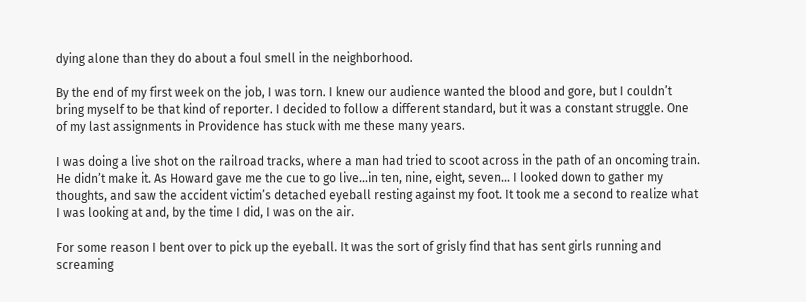dying alone than they do about a foul smell in the neighborhood.

By the end of my first week on the job, I was torn. I knew our audience wanted the blood and gore, but I couldn’t bring myself to be that kind of reporter. I decided to follow a different standard, but it was a constant struggle. One of my last assignments in Providence has stuck with me these many years.

I was doing a live shot on the railroad tracks, where a man had tried to scoot across in the path of an oncoming train. He didn’t make it. As Howard gave me the cue to go live…in ten, nine, eight, seven… I looked down to gather my thoughts, and saw the accident victim’s detached eyeball resting against my foot. It took me a second to realize what I was looking at and, by the time I did, I was on the air.

For some reason I bent over to pick up the eyeball. It was the sort of grisly find that has sent girls running and screaming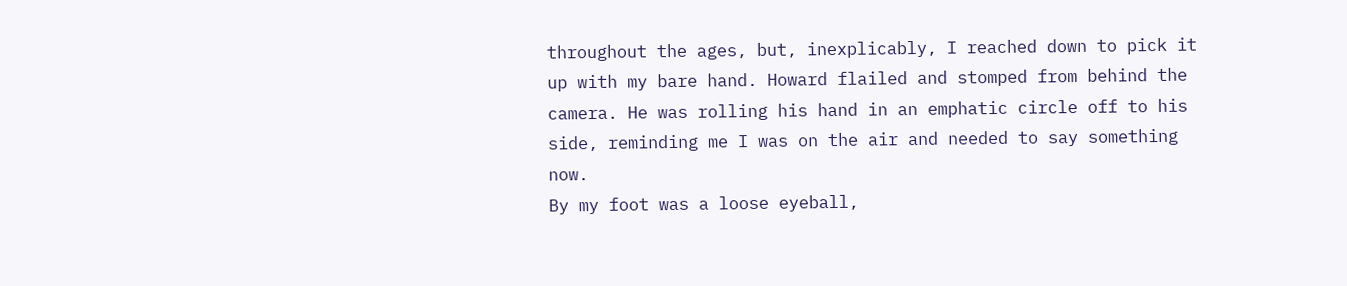throughout the ages, but, inexplicably, I reached down to pick it up with my bare hand. Howard flailed and stomped from behind the camera. He was rolling his hand in an emphatic circle off to his side, reminding me I was on the air and needed to say something now.
By my foot was a loose eyeball,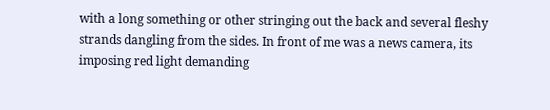with a long something or other stringing out the back and several fleshy strands dangling from the sides. In front of me was a news camera, its imposing red light demanding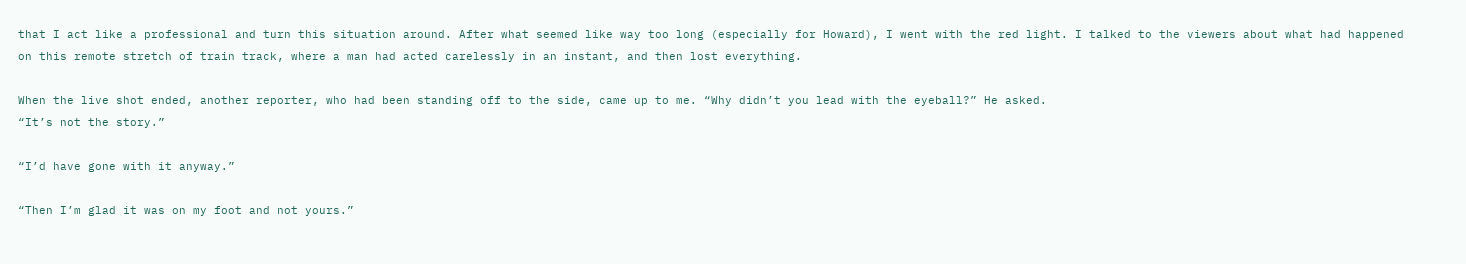that I act like a professional and turn this situation around. After what seemed like way too long (especially for Howard), I went with the red light. I talked to the viewers about what had happened on this remote stretch of train track, where a man had acted carelessly in an instant, and then lost everything.

When the live shot ended, another reporter, who had been standing off to the side, came up to me. “Why didn’t you lead with the eyeball?” He asked.
“It’s not the story.”

“I’d have gone with it anyway.”

“Then I’m glad it was on my foot and not yours.”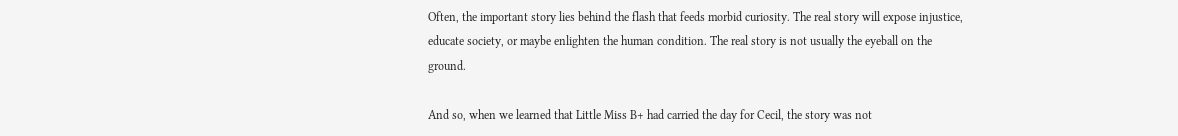Often, the important story lies behind the flash that feeds morbid curiosity. The real story will expose injustice, educate society, or maybe enlighten the human condition. The real story is not usually the eyeball on the ground.

And so, when we learned that Little Miss B+ had carried the day for Cecil, the story was not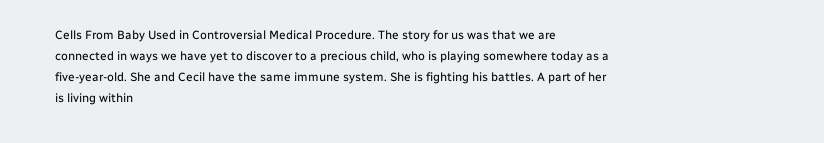Cells From Baby Used in Controversial Medical Procedure. The story for us was that we are connected in ways we have yet to discover to a precious child, who is playing somewhere today as a five-year-old. She and Cecil have the same immune system. She is fighting his battles. A part of her is living within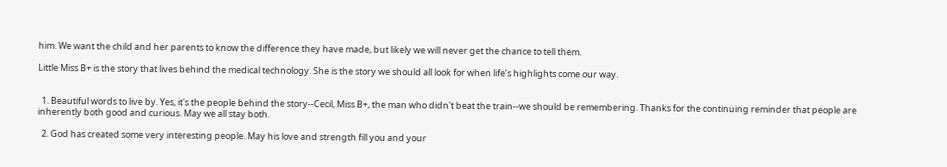him. We want the child and her parents to know the difference they have made, but likely we will never get the chance to tell them.

Little Miss B+ is the story that lives behind the medical technology. She is the story we should all look for when life’s highlights come our way.


  1. Beautiful words to live by. Yes, it's the people behind the story--Cecil, Miss B+, the man who didn't beat the train--we should be remembering. Thanks for the continuing reminder that people are inherently both good and curious. May we all stay both.

  2. God has created some very interesting people. May his love and strength fill you and your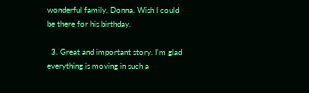wonderful family, Donna. Wish I could be there for his birthday.

  3. Great and important story. I'm glad everything is moving in such a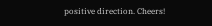positive direction. Cheers!